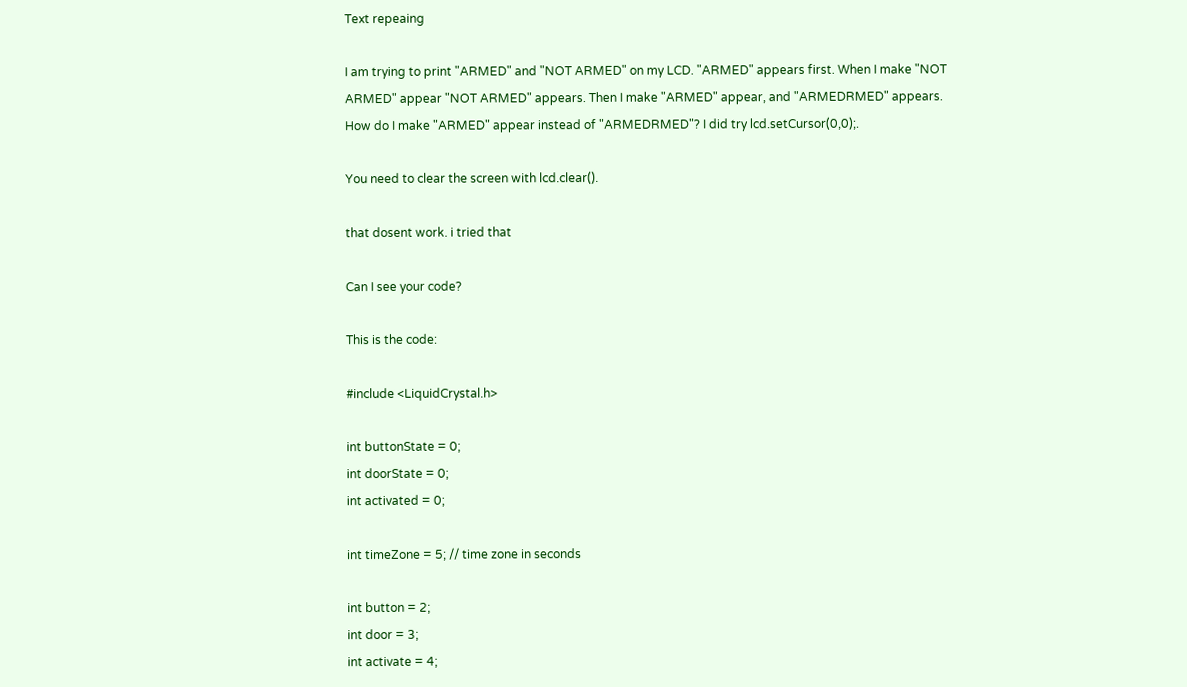Text repeaing

I am trying to print "ARMED" and "NOT ARMED" on my LCD. "ARMED" appears first. When I make "NOT ARMED" appear "NOT ARMED" appears. Then I make "ARMED" appear, and "ARMEDRMED" appears. How do I make "ARMED" appear instead of "ARMEDRMED"? I did try lcd.setCursor(0,0);.

You need to clear the screen with lcd.clear().

that dosent work. i tried that

Can I see your code?

This is the code:

#include <LiquidCrystal.h>

int buttonState = 0;
int doorState = 0;
int activated = 0;

int timeZone = 5; // time zone in seconds

int button = 2;
int door = 3;
int activate = 4;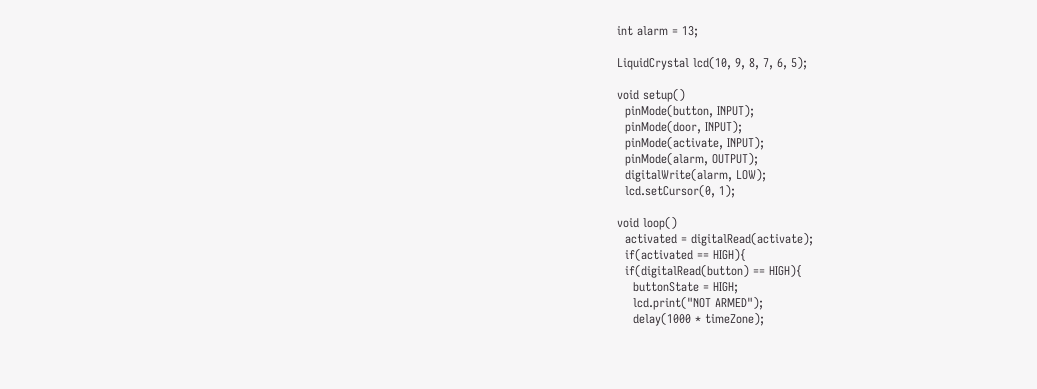int alarm = 13;

LiquidCrystal lcd(10, 9, 8, 7, 6, 5);

void setup()
  pinMode(button, INPUT);
  pinMode(door, INPUT);
  pinMode(activate, INPUT);
  pinMode(alarm, OUTPUT);
  digitalWrite(alarm, LOW);
  lcd.setCursor(0, 1);

void loop()
  activated = digitalRead(activate);
  if(activated == HIGH){
  if(digitalRead(button) == HIGH){
    buttonState = HIGH;
    lcd.print("NOT ARMED");
    delay(1000 * timeZone);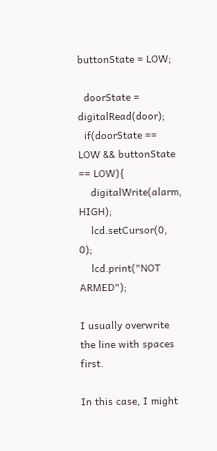buttonState = LOW;

  doorState = digitalRead(door);
  if(doorState == LOW && buttonState == LOW){
    digitalWrite(alarm, HIGH);
    lcd.setCursor(0, 0);
    lcd.print("NOT ARMED");

I usually overwrite the line with spaces first.

In this case, I might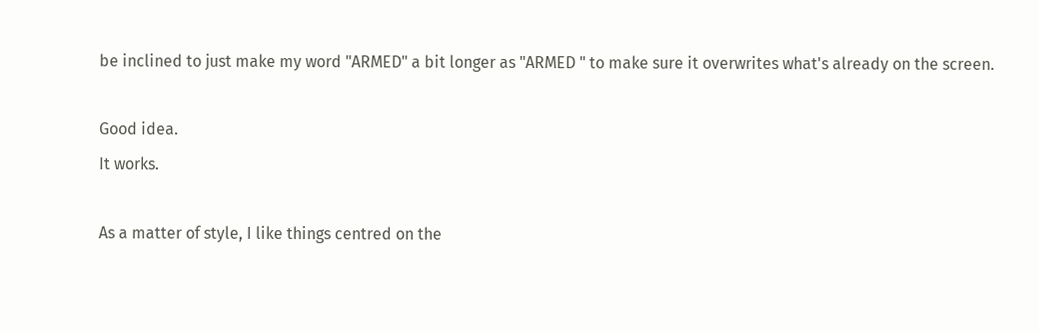be inclined to just make my word "ARMED" a bit longer as "ARMED " to make sure it overwrites what's already on the screen.

Good idea.
It works.

As a matter of style, I like things centred on the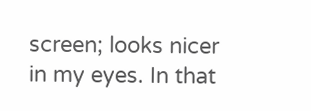screen; looks nicer in my eyes. In that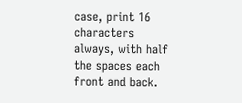case, print 16 characters always, with half the spaces each front and back.